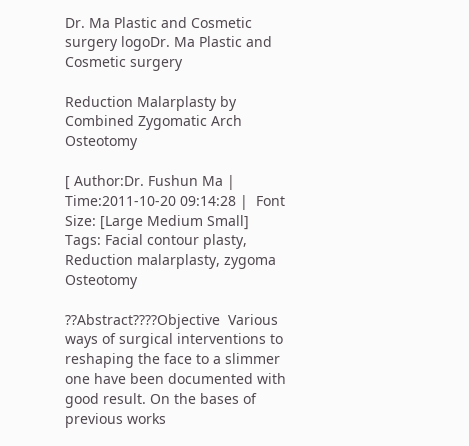Dr. Ma Plastic and Cosmetic surgery logoDr. Ma Plastic and Cosmetic surgery

Reduction Malarplasty by Combined Zygomatic Arch Osteotomy

[ Author:Dr. Fushun Ma | Time:2011-10-20 09:14:28 |  Font Size: [Large Medium Small]
Tags: Facial contour plasty, Reduction malarplasty, zygoma Osteotomy

??Abstract????Objective  Various ways of surgical interventions to reshaping the face to a slimmer one have been documented with good result. On the bases of previous works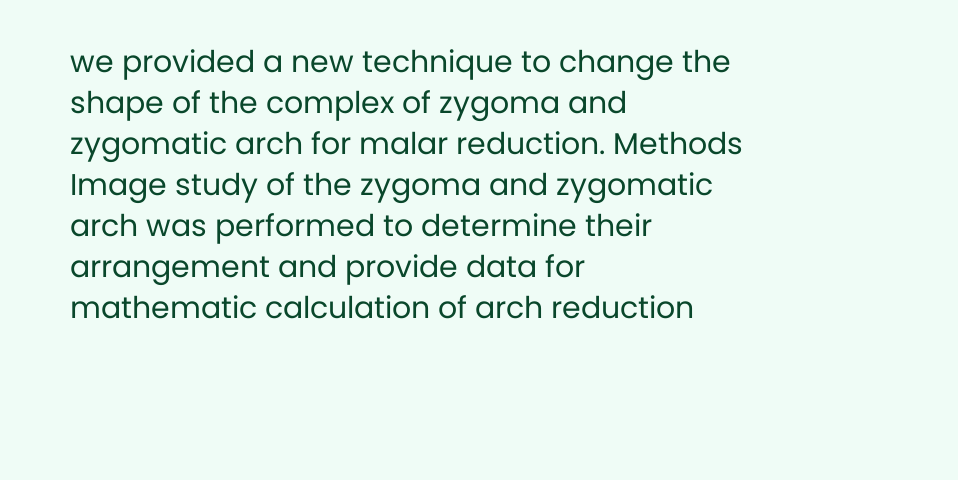we provided a new technique to change the shape of the complex of zygoma and zygomatic arch for malar reduction. Methods Image study of the zygoma and zygomatic arch was performed to determine their arrangement and provide data for mathematic calculation of arch reduction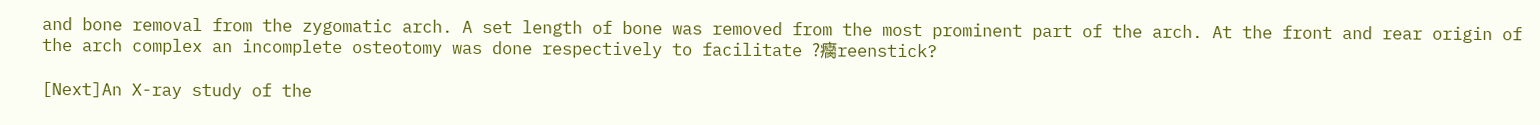and bone removal from the zygomatic arch. A set length of bone was removed from the most prominent part of the arch. At the front and rear origin of the arch complex an incomplete osteotomy was done respectively to facilitate ?癵reenstick?

[Next]An X-ray study of the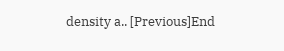density a.. [Previous]End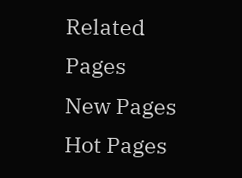Related Pages
New Pages
Hot Pages